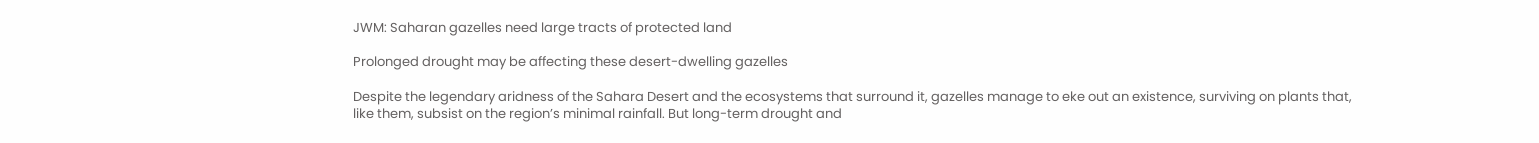JWM: Saharan gazelles need large tracts of protected land

Prolonged drought may be affecting these desert-dwelling gazelles

Despite the legendary aridness of the Sahara Desert and the ecosystems that surround it, gazelles manage to eke out an existence, surviving on plants that, like them, subsist on the region’s minimal rainfall. But long-term drought and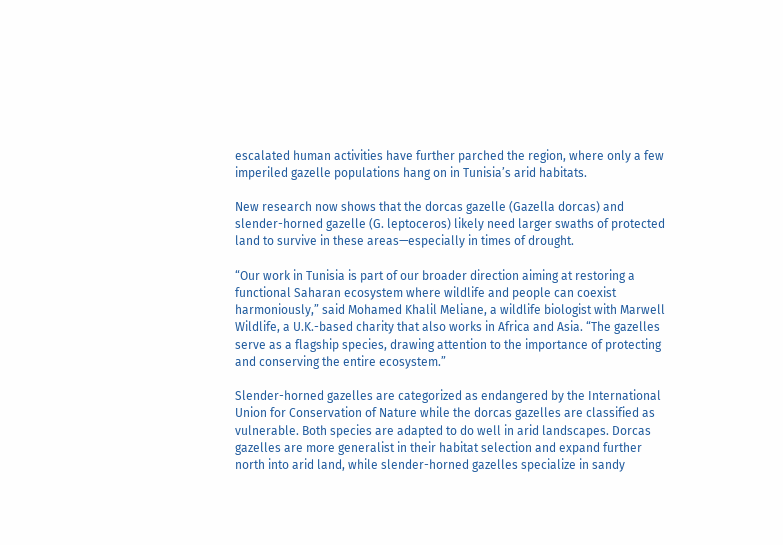escalated human activities have further parched the region, where only a few imperiled gazelle populations hang on in Tunisia’s arid habitats.

New research now shows that the dorcas gazelle (Gazella dorcas) and slender-horned gazelle (G. leptoceros) likely need larger swaths of protected land to survive in these areas—especially in times of drought.

“Our work in Tunisia is part of our broader direction aiming at restoring a functional Saharan ecosystem where wildlife and people can coexist harmoniously,” said Mohamed Khalil Meliane, a wildlife biologist with Marwell Wildlife, a U.K.-based charity that also works in Africa and Asia. “The gazelles serve as a flagship species, drawing attention to the importance of protecting and conserving the entire ecosystem.”

Slender-horned gazelles are categorized as endangered by the International Union for Conservation of Nature while the dorcas gazelles are classified as vulnerable. Both species are adapted to do well in arid landscapes. Dorcas gazelles are more generalist in their habitat selection and expand further north into arid land, while slender-horned gazelles specialize in sandy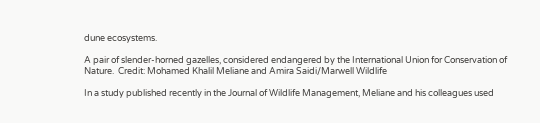dune ecosystems.

A pair of slender-horned gazelles, considered endangered by the International Union for Conservation of Nature.  Credit: Mohamed Khalil Meliane and Amira Saidi/Marwell Wildlife

In a study published recently in the Journal of Wildlife Management, Meliane and his colleagues used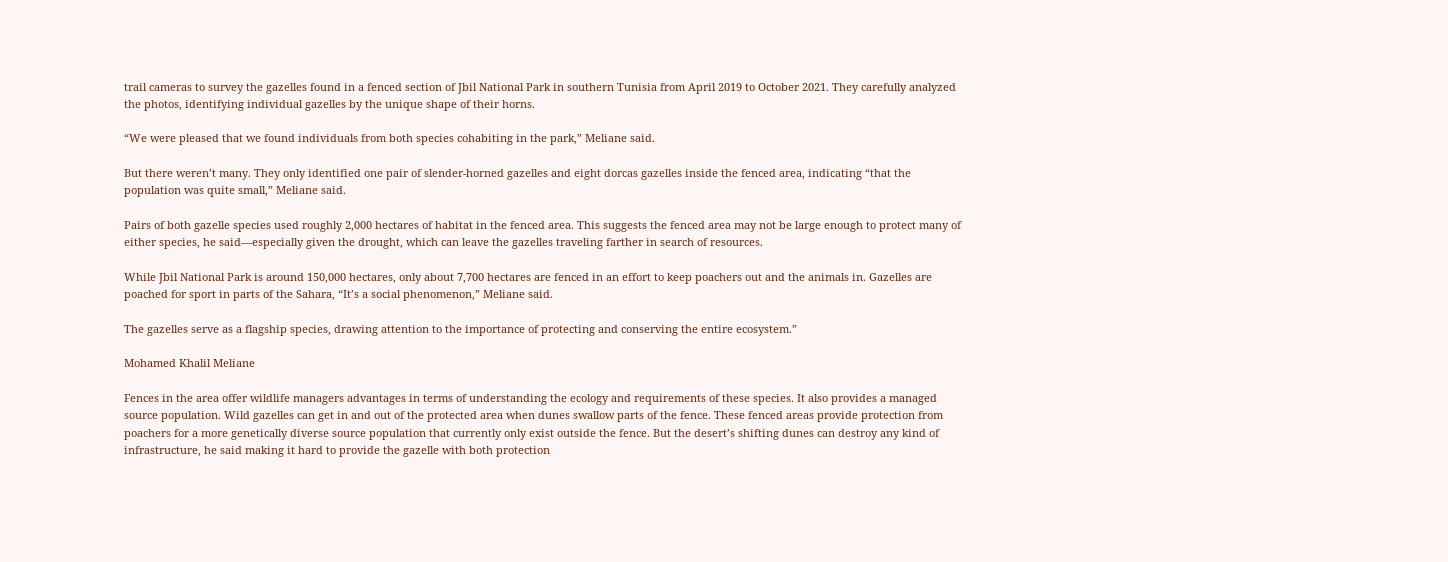trail cameras to survey the gazelles found in a fenced section of Jbil National Park in southern Tunisia from April 2019 to October 2021. They carefully analyzed the photos, identifying individual gazelles by the unique shape of their horns.

“We were pleased that we found individuals from both species cohabiting in the park,” Meliane said.

But there weren’t many. They only identified one pair of slender-horned gazelles and eight dorcas gazelles inside the fenced area, indicating “that the population was quite small,” Meliane said.

Pairs of both gazelle species used roughly 2,000 hectares of habitat in the fenced area. This suggests the fenced area may not be large enough to protect many of either species, he said—especially given the drought, which can leave the gazelles traveling farther in search of resources.

While Jbil National Park is around 150,000 hectares, only about 7,700 hectares are fenced in an effort to keep poachers out and the animals in. Gazelles are poached for sport in parts of the Sahara, “It’s a social phenomenon,” Meliane said.

The gazelles serve as a flagship species, drawing attention to the importance of protecting and conserving the entire ecosystem.”

Mohamed Khalil Meliane

Fences in the area offer wildlife managers advantages in terms of understanding the ecology and requirements of these species. It also provides a managed source population. Wild gazelles can get in and out of the protected area when dunes swallow parts of the fence. These fenced areas provide protection from poachers for a more genetically diverse source population that currently only exist outside the fence. But the desert’s shifting dunes can destroy any kind of infrastructure, he said making it hard to provide the gazelle with both protection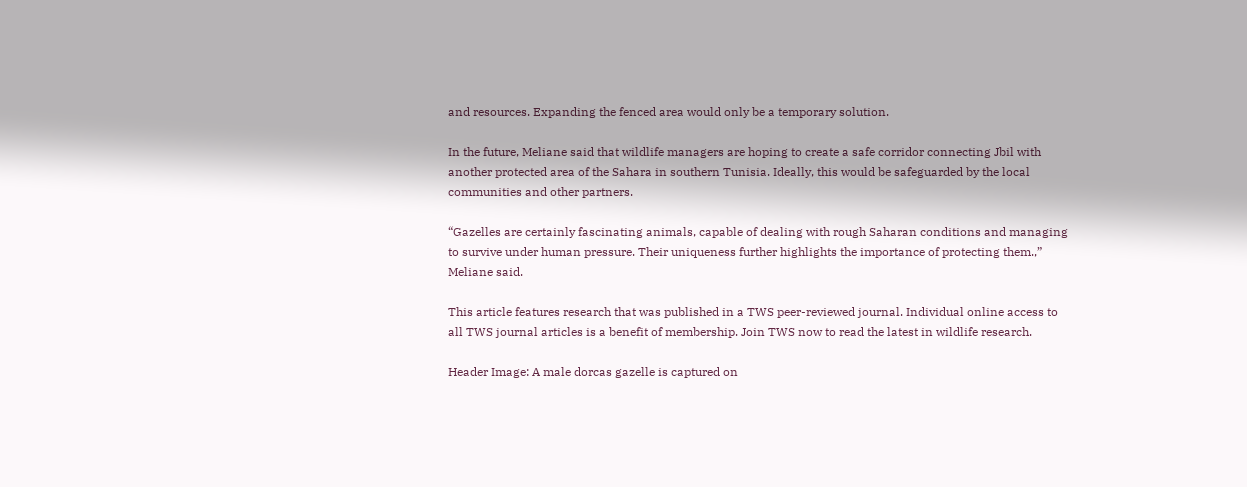and resources. Expanding the fenced area would only be a temporary solution.

In the future, Meliane said that wildlife managers are hoping to create a safe corridor connecting Jbil with another protected area of the Sahara in southern Tunisia. Ideally, this would be safeguarded by the local communities and other partners.

“Gazelles are certainly fascinating animals, capable of dealing with rough Saharan conditions and managing to survive under human pressure. Their uniqueness further highlights the importance of protecting them.,” Meliane said.

This article features research that was published in a TWS peer-reviewed journal. Individual online access to all TWS journal articles is a benefit of membership. Join TWS now to read the latest in wildlife research.

Header Image: A male dorcas gazelle is captured on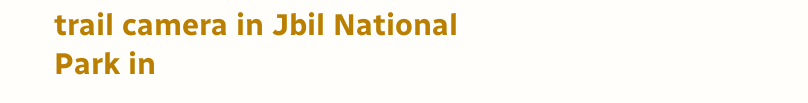trail camera in Jbil National Park in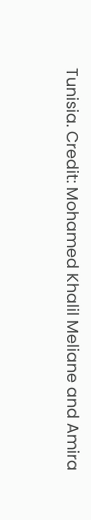Tunisia. Credit: Mohamed Khalil Meliane and Amira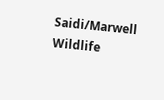Saidi/Marwell Wildlife